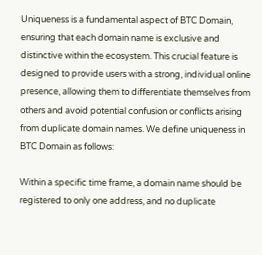Uniqueness is a fundamental aspect of BTC Domain, ensuring that each domain name is exclusive and distinctive within the ecosystem. This crucial feature is designed to provide users with a strong, individual online presence, allowing them to differentiate themselves from others and avoid potential confusion or conflicts arising from duplicate domain names. We define uniqueness in BTC Domain as follows:

Within a specific time frame, a domain name should be registered to only one address, and no duplicate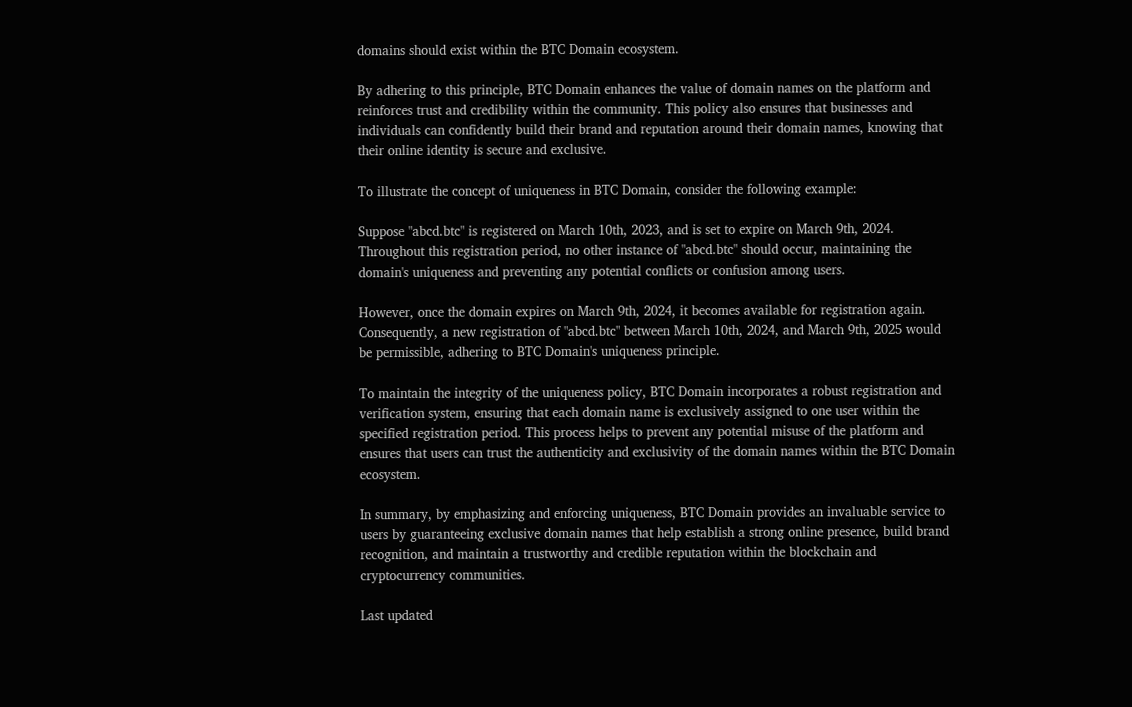domains should exist within the BTC Domain ecosystem.

By adhering to this principle, BTC Domain enhances the value of domain names on the platform and reinforces trust and credibility within the community. This policy also ensures that businesses and individuals can confidently build their brand and reputation around their domain names, knowing that their online identity is secure and exclusive.

To illustrate the concept of uniqueness in BTC Domain, consider the following example:

Suppose "abcd.btc" is registered on March 10th, 2023, and is set to expire on March 9th, 2024. Throughout this registration period, no other instance of "abcd.btc" should occur, maintaining the domain's uniqueness and preventing any potential conflicts or confusion among users.

However, once the domain expires on March 9th, 2024, it becomes available for registration again. Consequently, a new registration of "abcd.btc" between March 10th, 2024, and March 9th, 2025 would be permissible, adhering to BTC Domain's uniqueness principle.

To maintain the integrity of the uniqueness policy, BTC Domain incorporates a robust registration and verification system, ensuring that each domain name is exclusively assigned to one user within the specified registration period. This process helps to prevent any potential misuse of the platform and ensures that users can trust the authenticity and exclusivity of the domain names within the BTC Domain ecosystem.

In summary, by emphasizing and enforcing uniqueness, BTC Domain provides an invaluable service to users by guaranteeing exclusive domain names that help establish a strong online presence, build brand recognition, and maintain a trustworthy and credible reputation within the blockchain and cryptocurrency communities.

Last updated